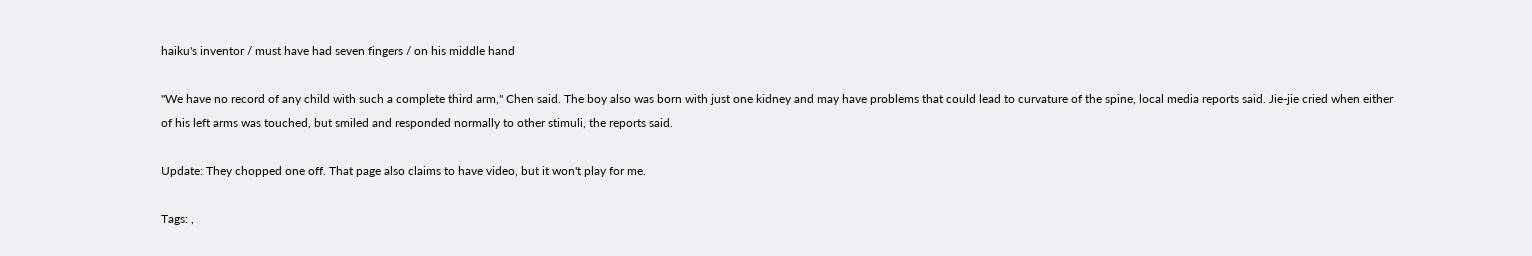haiku's inventor / must have had seven fingers / on his middle hand

"We have no record of any child with such a complete third arm," Chen said. The boy also was born with just one kidney and may have problems that could lead to curvature of the spine, local media reports said. Jie-jie cried when either of his left arms was touched, but smiled and responded normally to other stimuli, the reports said.

Update: They chopped one off. That page also claims to have video, but it won't play for me.

Tags: ,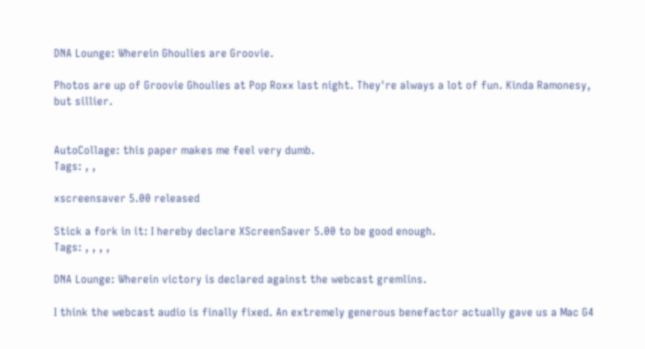DNA Lounge: Wherein Ghoulies are Groovie.

Photos are up of Groovie Ghoulies at Pop Roxx last night. They're always a lot of fun. Kinda Ramonesy, but sillier.


AutoCollage: this paper makes me feel very dumb.
Tags: , ,

xscreensaver 5.00 released

Stick a fork in it: I hereby declare XScreenSaver 5.00 to be good enough.
Tags: , , , ,

DNA Lounge: Wherein victory is declared against the webcast gremlins.

I think the webcast audio is finally fixed. An extremely generous benefactor actually gave us a Mac G4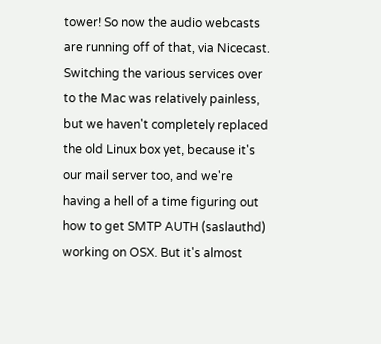tower! So now the audio webcasts are running off of that, via Nicecast. Switching the various services over to the Mac was relatively painless, but we haven't completely replaced the old Linux box yet, because it's our mail server too, and we're having a hell of a time figuring out how to get SMTP AUTH (saslauthd) working on OSX. But it's almost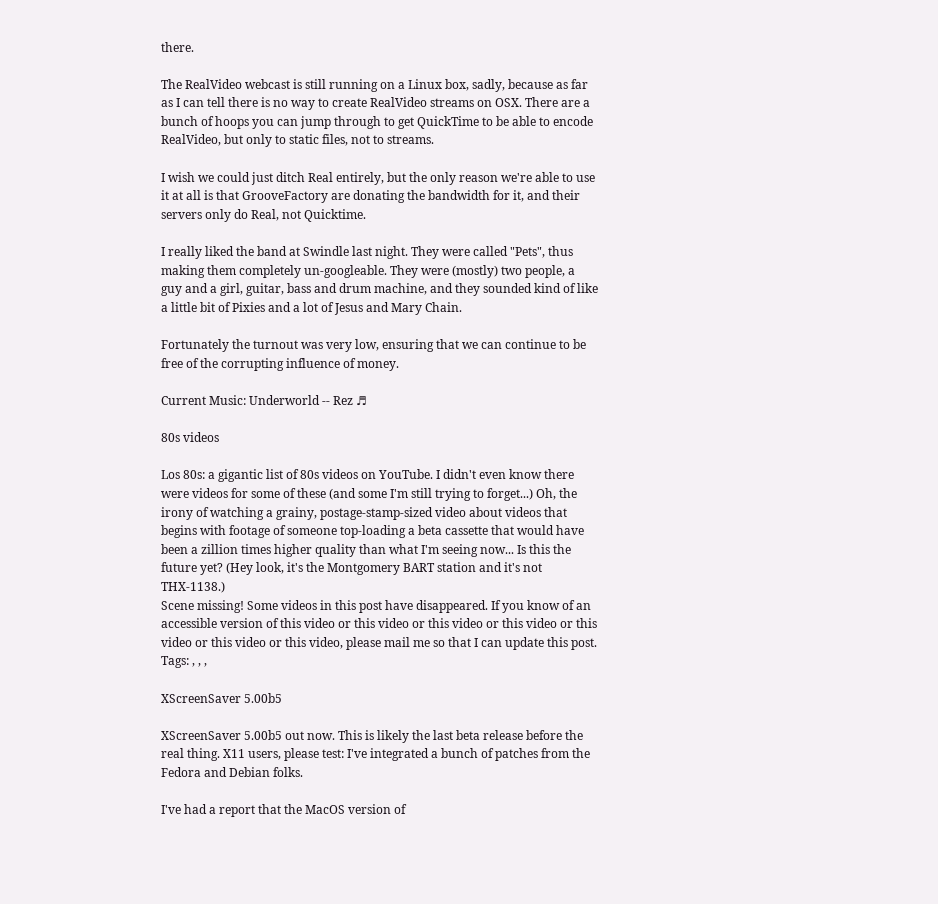there.

The RealVideo webcast is still running on a Linux box, sadly, because as far as I can tell there is no way to create RealVideo streams on OSX. There are a bunch of hoops you can jump through to get QuickTime to be able to encode RealVideo, but only to static files, not to streams.

I wish we could just ditch Real entirely, but the only reason we're able to use it at all is that GrooveFactory are donating the bandwidth for it, and their servers only do Real, not Quicktime.

I really liked the band at Swindle last night. They were called "Pets", thus making them completely un-googleable. They were (mostly) two people, a guy and a girl, guitar, bass and drum machine, and they sounded kind of like a little bit of Pixies and a lot of Jesus and Mary Chain.

Fortunately the turnout was very low, ensuring that we can continue to be free of the corrupting influence of money.

Current Music: Underworld -- Rez ♬

80s videos

Los 80s: a gigantic list of 80s videos on YouTube. I didn't even know there were videos for some of these (and some I'm still trying to forget...) Oh, the irony of watching a grainy, postage-stamp-sized video about videos that begins with footage of someone top-loading a beta cassette that would have been a zillion times higher quality than what I'm seeing now... Is this the future yet? (Hey look, it's the Montgomery BART station and it's not THX-1138.)
Scene missing! Some videos in this post have disappeared. If you know of an accessible version of this video or this video or this video or this video or this video or this video or this video, please mail me so that I can update this post.
Tags: , , ,

XScreenSaver 5.00b5

XScreenSaver 5.00b5 out now. This is likely the last beta release before the real thing. X11 users, please test: I've integrated a bunch of patches from the Fedora and Debian folks.

I've had a report that the MacOS version of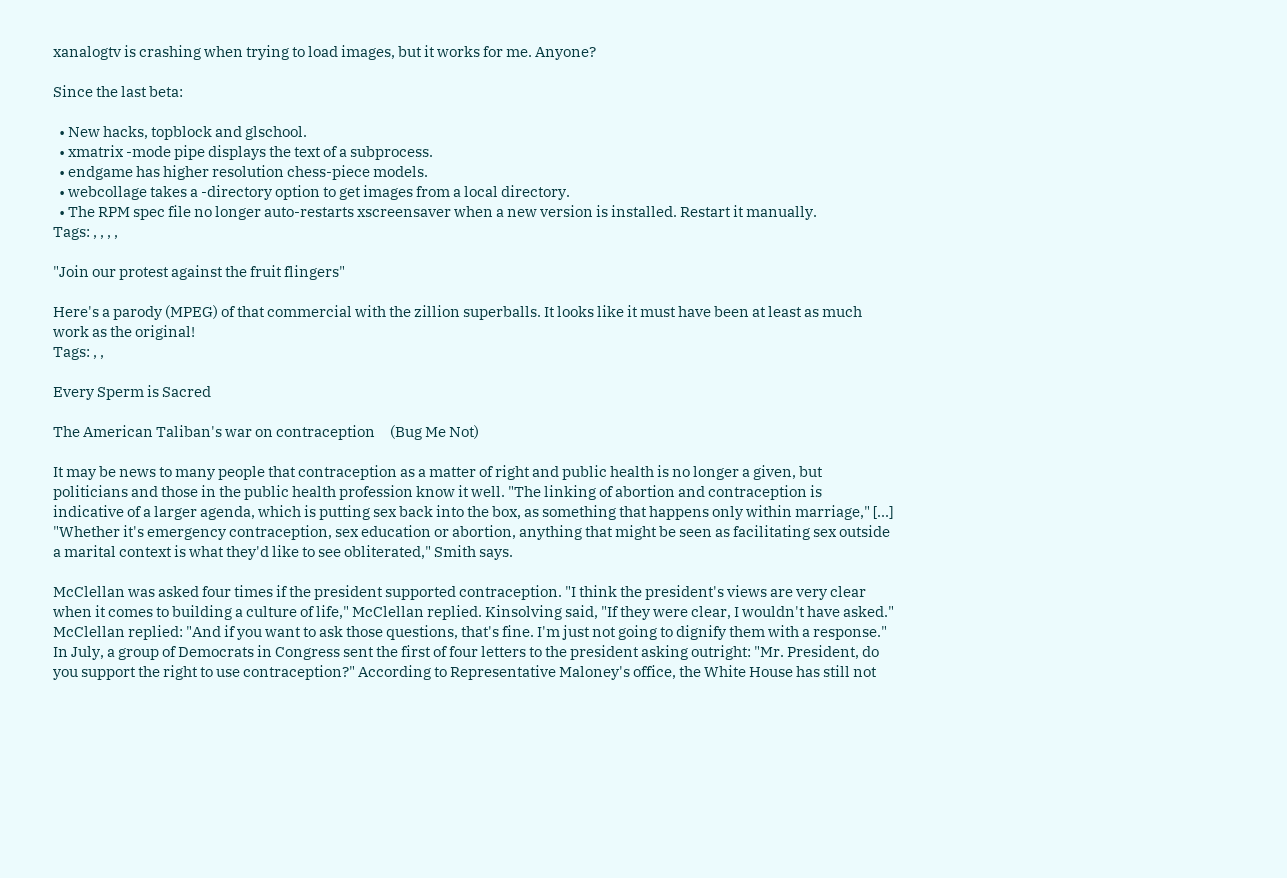xanalogtv is crashing when trying to load images, but it works for me. Anyone?

Since the last beta:

  • New hacks, topblock and glschool.
  • xmatrix -mode pipe displays the text of a subprocess.
  • endgame has higher resolution chess-piece models.
  • webcollage takes a -directory option to get images from a local directory.
  • The RPM spec file no longer auto-restarts xscreensaver when a new version is installed. Restart it manually.
Tags: , , , ,

"Join our protest against the fruit flingers"

Here's a parody (MPEG) of that commercial with the zillion superballs. It looks like it must have been at least as much work as the original!
Tags: , ,

Every Sperm is Sacred

The American Taliban's war on contraception     (Bug Me Not)

It may be news to many people that contraception as a matter of right and public health is no longer a given, but politicians and those in the public health profession know it well. "The linking of abortion and contraception is indicative of a larger agenda, which is putting sex back into the box, as something that happens only within marriage," [...] "Whether it's emergency contraception, sex education or abortion, anything that might be seen as facilitating sex outside a marital context is what they'd like to see obliterated," Smith says.

McClellan was asked four times if the president supported contraception. "I think the president's views are very clear when it comes to building a culture of life," McClellan replied. Kinsolving said, "If they were clear, I wouldn't have asked." McClellan replied: "And if you want to ask those questions, that's fine. I'm just not going to dignify them with a response." In July, a group of Democrats in Congress sent the first of four letters to the president asking outright: "Mr. President, do you support the right to use contraception?" According to Representative Maloney's office, the White House has still not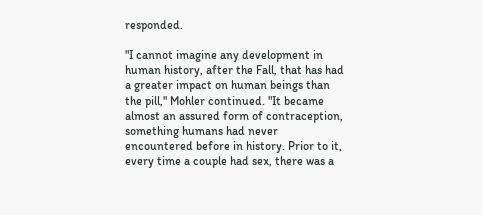responded.

"I cannot imagine any development in human history, after the Fall, that has had a greater impact on human beings than the pill," Mohler continued. "It became almost an assured form of contraception, something humans had never encountered before in history. Prior to it, every time a couple had sex, there was a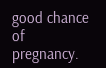good chance of pregnancy.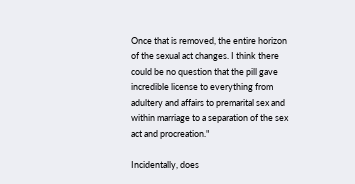Once that is removed, the entire horizon of the sexual act changes. I think there could be no question that the pill gave incredible license to everything from adultery and affairs to premarital sex and within marriage to a separation of the sex act and procreation."

Incidentally, does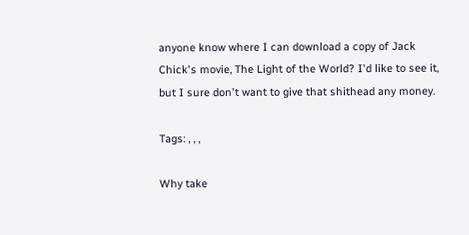anyone know where I can download a copy of Jack Chick's movie, The Light of the World? I'd like to see it, but I sure don't want to give that shithead any money.

Tags: , , ,

Why take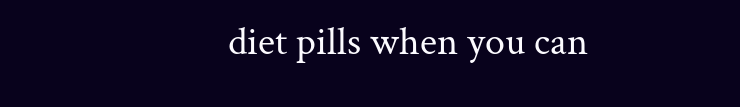diet pills when you can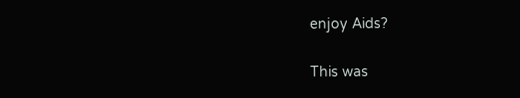enjoy Aids?

This was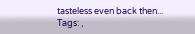tasteless even back then...
Tags: ,